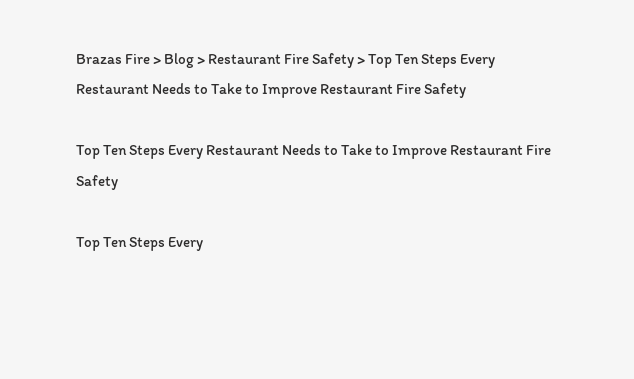Brazas Fire > Blog > Restaurant Fire Safety > Top Ten Steps Every Restaurant Needs to Take to Improve Restaurant Fire Safety

Top Ten Steps Every Restaurant Needs to Take to Improve Restaurant Fire Safety

Top Ten Steps Every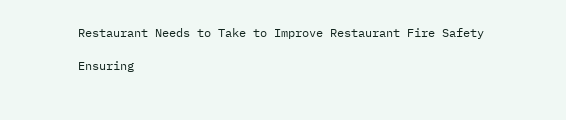Restaurant Needs to Take to Improve Restaurant Fire Safety

Ensuring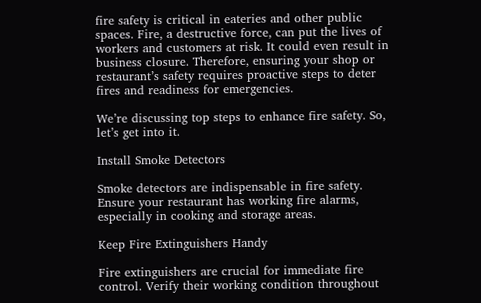fire safety is critical in eateries and other public spaces. Fire, a destructive force, can put the lives of workers and customers at risk. It could even result in business closure. Therefore, ensuring your shop or restaurant’s safety requires proactive steps to deter fires and readiness for emergencies.

We’re discussing top steps to enhance fire safety. So, let’s get into it.

Install Smoke Detectors

Smoke detectors are indispensable in fire safety. Ensure your restaurant has working fire alarms, especially in cooking and storage areas.

Keep Fire Extinguishers Handy

Fire extinguishers are crucial for immediate fire control. Verify their working condition throughout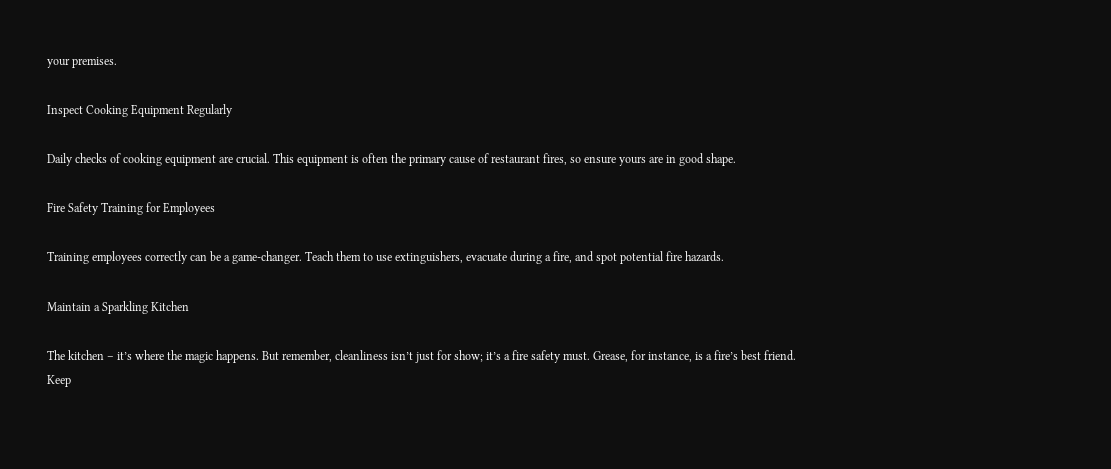your premises.

Inspect Cooking Equipment Regularly

Daily checks of cooking equipment are crucial. This equipment is often the primary cause of restaurant fires, so ensure yours are in good shape.

Fire Safety Training for Employees

Training employees correctly can be a game-changer. Teach them to use extinguishers, evacuate during a fire, and spot potential fire hazards.

Maintain a Sparkling Kitchen

The kitchen – it’s where the magic happens. But remember, cleanliness isn’t just for show; it’s a fire safety must. Grease, for instance, is a fire’s best friend. Keep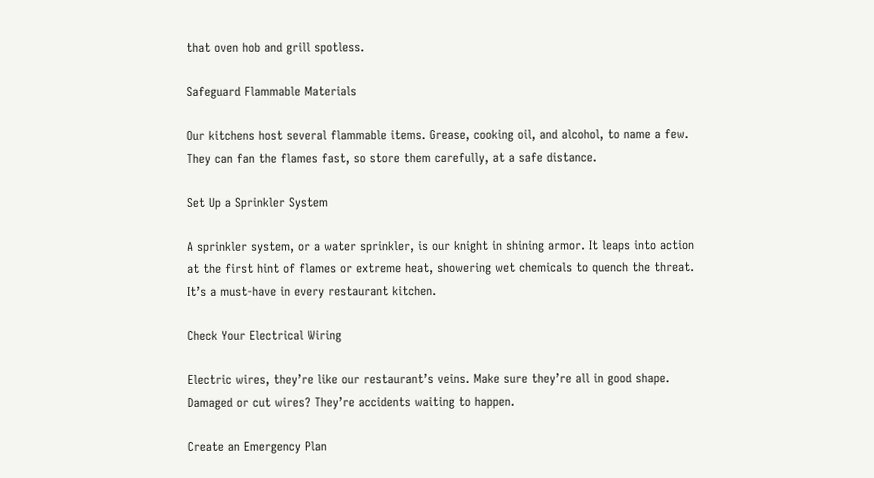that oven hob and grill spotless.

Safeguard Flammable Materials

Our kitchens host several flammable items. Grease, cooking oil, and alcohol, to name a few. They can fan the flames fast, so store them carefully, at a safe distance.

Set Up a Sprinkler System

A sprinkler system, or a water sprinkler, is our knight in shining armor. It leaps into action at the first hint of flames or extreme heat, showering wet chemicals to quench the threat. It’s a must-have in every restaurant kitchen.

Check Your Electrical Wiring

Electric wires, they’re like our restaurant’s veins. Make sure they’re all in good shape. Damaged or cut wires? They’re accidents waiting to happen.

Create an Emergency Plan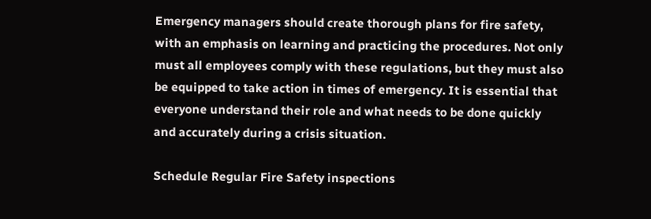Emergency managers should create thorough plans for fire safety, with an emphasis on learning and practicing the procedures. Not only must all employees comply with these regulations, but they must also be equipped to take action in times of emergency. It is essential that everyone understand their role and what needs to be done quickly and accurately during a crisis situation.

Schedule Regular Fire Safety inspections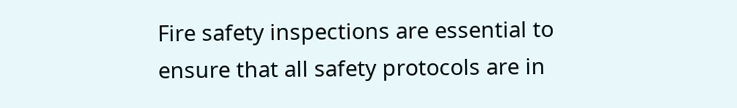Fire safety inspections are essential to ensure that all safety protocols are in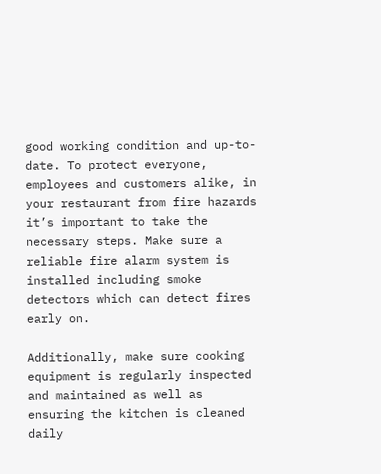good working condition and up-to-date. To protect everyone, employees and customers alike, in your restaurant from fire hazards it’s important to take the necessary steps. Make sure a reliable fire alarm system is installed including smoke detectors which can detect fires early on.

Additionally, make sure cooking equipment is regularly inspected and maintained as well as ensuring the kitchen is cleaned daily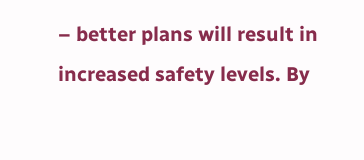– better plans will result in increased safety levels. By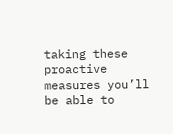taking these proactive measures you’ll be able to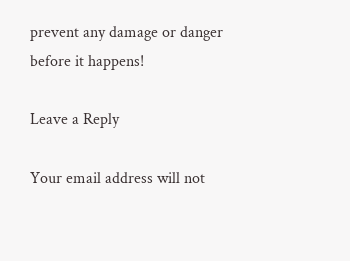prevent any damage or danger before it happens!

Leave a Reply

Your email address will not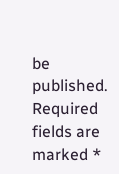be published. Required fields are marked *